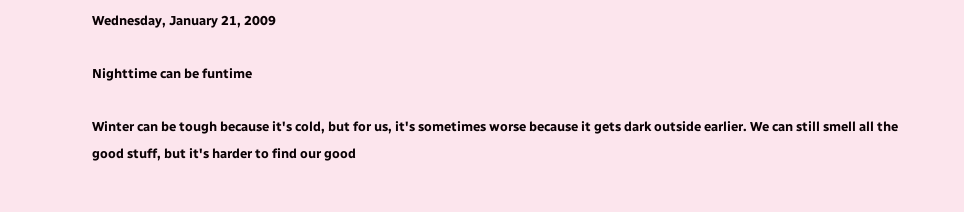Wednesday, January 21, 2009

Nighttime can be funtime

Winter can be tough because it's cold, but for us, it's sometimes worse because it gets dark outside earlier. We can still smell all the good stuff, but it's harder to find our good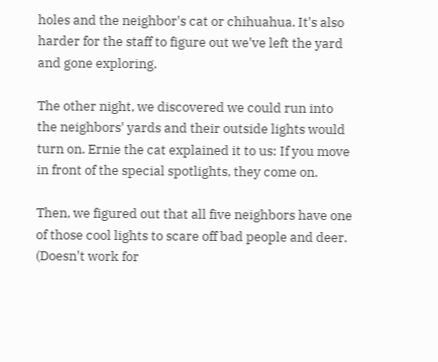holes and the neighbor's cat or chihuahua. It's also harder for the staff to figure out we've left the yard and gone exploring.

The other night, we discovered we could run into the neighbors' yards and their outside lights would turn on. Ernie the cat explained it to us: If you move in front of the special spotlights, they come on.

Then, we figured out that all five neighbors have one of those cool lights to scare off bad people and deer. (Doesn't work for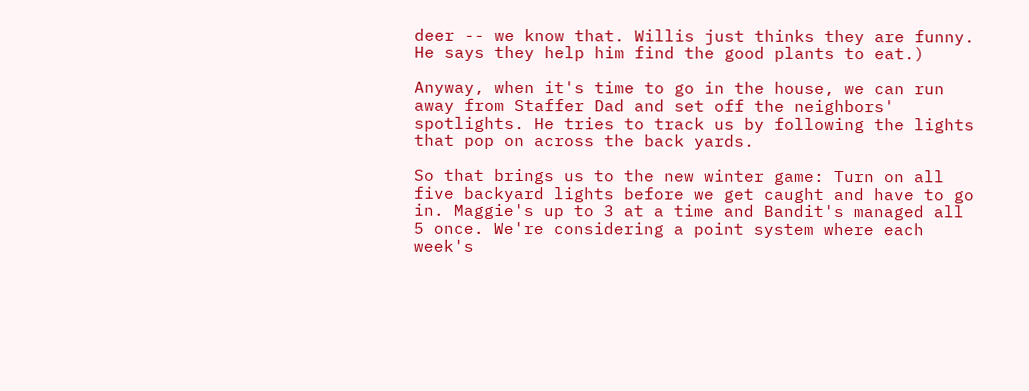deer -- we know that. Willis just thinks they are funny. He says they help him find the good plants to eat.)

Anyway, when it's time to go in the house, we can run away from Staffer Dad and set off the neighbors' spotlights. He tries to track us by following the lights that pop on across the back yards.

So that brings us to the new winter game: Turn on all five backyard lights before we get caught and have to go in. Maggie's up to 3 at a time and Bandit's managed all 5 once. We're considering a point system where each week's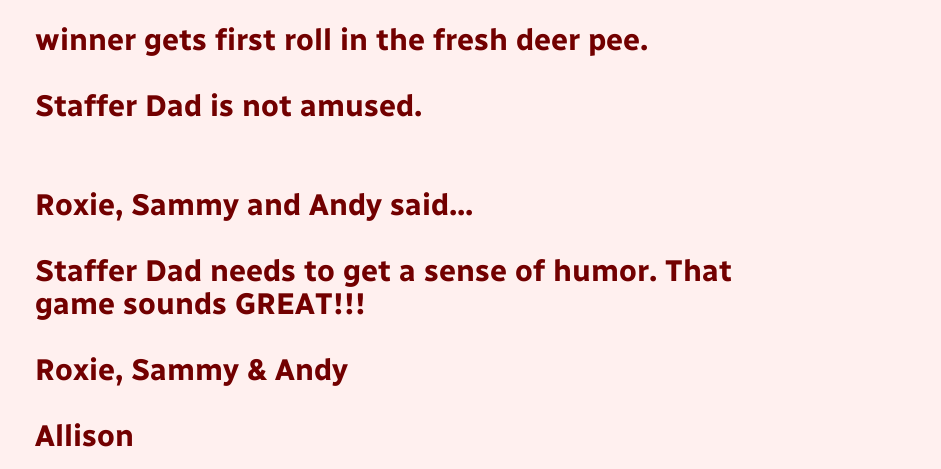winner gets first roll in the fresh deer pee.

Staffer Dad is not amused.


Roxie, Sammy and Andy said...

Staffer Dad needs to get a sense of humor. That game sounds GREAT!!!

Roxie, Sammy & Andy

Allison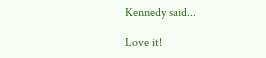Kennedy said...

Love it!